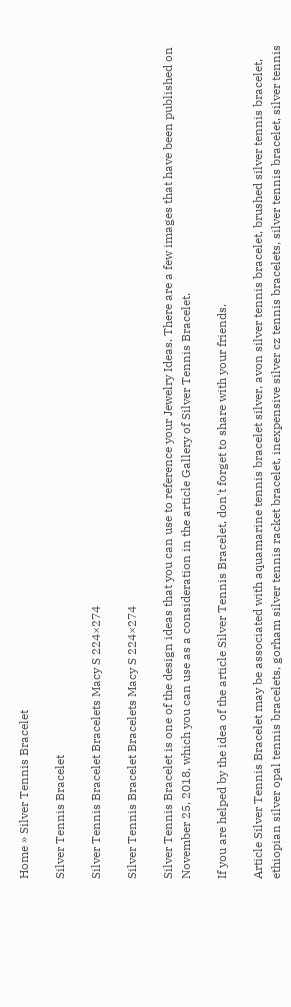Home » Silver Tennis Bracelet

Silver Tennis Bracelet

Silver Tennis Bracelet Bracelets Macy S 224×274

Silver Tennis Bracelet Bracelets Macy S 224×274

Silver Tennis Bracelet is one of the design ideas that you can use to reference your Jewelry Ideas. There are a few images that have been published on November 25, 2018, which you can use as a consideration in the article Gallery of Silver Tennis Bracelet.

If you are helped by the idea of the article Silver Tennis Bracelet, don't forget to share with your friends.

Article Silver Tennis Bracelet may be associated with aquamarine tennis bracelet silver, avon silver tennis bracelet, brushed silver tennis bracelet, ethiopian silver opal tennis bracelets, gorham silver tennis racket bracelet, inexpensive silver cz tennis bracelets, silver tennis bracelet, silver tennis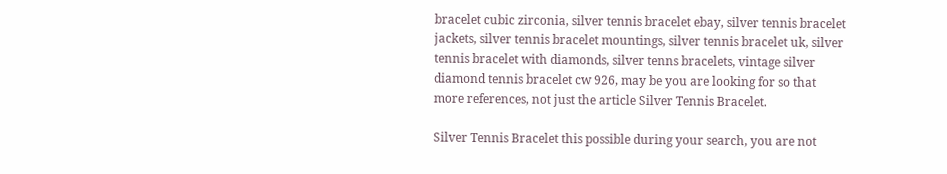bracelet cubic zirconia, silver tennis bracelet ebay, silver tennis bracelet jackets, silver tennis bracelet mountings, silver tennis bracelet uk, silver tennis bracelet with diamonds, silver tenns bracelets, vintage silver diamond tennis bracelet cw 926, may be you are looking for so that more references, not just the article Silver Tennis Bracelet.

Silver Tennis Bracelet this possible during your search, you are not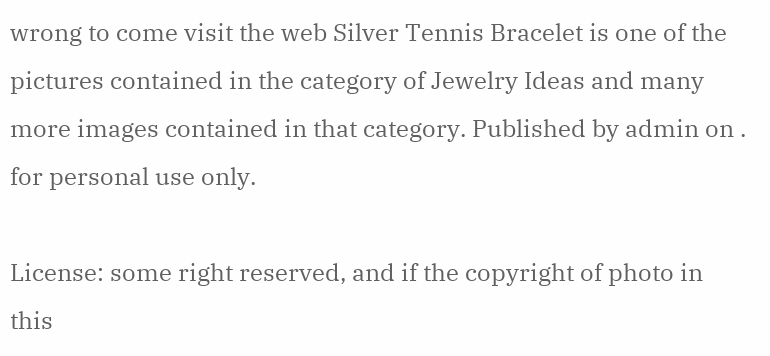wrong to come visit the web Silver Tennis Bracelet is one of the pictures contained in the category of Jewelry Ideas and many more images contained in that category. Published by admin on . for personal use only.

License: some right reserved, and if the copyright of photo in this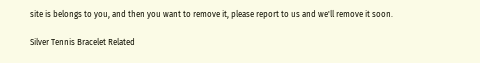site is belongs to you, and then you want to remove it, please report to us and we'll remove it soon.

Silver Tennis Bracelet Related